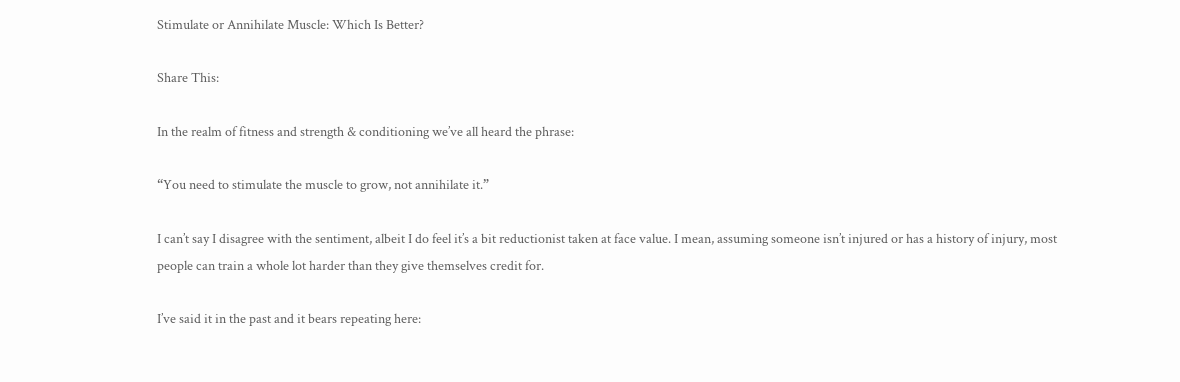Stimulate or Annihilate Muscle: Which Is Better?

Share This:

In the realm of fitness and strength & conditioning we’ve all heard the phrase:

“You need to stimulate the muscle to grow, not annihilate it.”

I can’t say I disagree with the sentiment, albeit I do feel it’s a bit reductionist taken at face value. I mean, assuming someone isn’t injured or has a history of injury, most people can train a whole lot harder than they give themselves credit for.

I’ve said it in the past and it bears repeating here: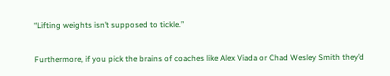“Lifting weights isn’t supposed to tickle.”

Furthermore, if you pick the brains of coaches like Alex Viada or Chad Wesley Smith they’d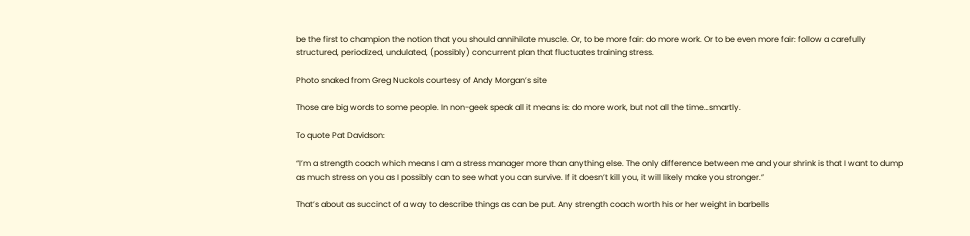be the first to champion the notion that you should annihilate muscle. Or, to be more fair: do more work. Or to be even more fair: follow a carefully structured, periodized, undulated, (possibly) concurrent plan that fluctuates training stress.

Photo snaked from Greg Nuckols courtesy of Andy Morgan’s site

Those are big words to some people. In non-geek speak all it means is: do more work, but not all the time…smartly.

To quote Pat Davidson:

“I’m a strength coach which means I am a stress manager more than anything else. The only difference between me and your shrink is that I want to dump as much stress on you as I possibly can to see what you can survive. If it doesn’t kill you, it will likely make you stronger.”

That’s about as succinct of a way to describe things as can be put. Any strength coach worth his or her weight in barbells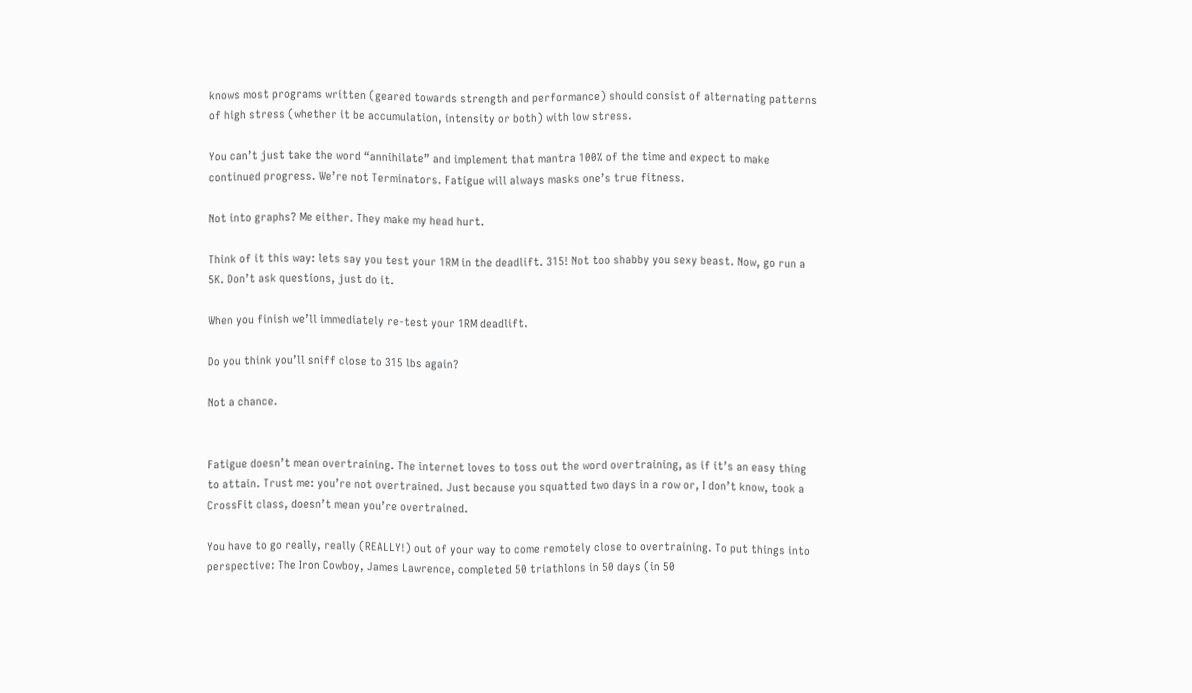knows most programs written (geared towards strength and performance) should consist of alternating patterns of high stress (whether it be accumulation, intensity or both) with low stress.

You can’t just take the word “annihilate” and implement that mantra 100% of the time and expect to make continued progress. We’re not Terminators. Fatigue will always masks one’s true fitness.

Not into graphs? Me either. They make my head hurt.

Think of it this way: lets say you test your 1RM in the deadlift. 315! Not too shabby you sexy beast. Now, go run a 5K. Don’t ask questions, just do it.

When you finish we’ll immediately re-test your 1RM deadlift.

Do you think you’ll sniff close to 315 lbs again?

Not a chance.


Fatigue doesn’t mean overtraining. The internet loves to toss out the word overtraining, as if it’s an easy thing to attain. Trust me: you’re not overtrained. Just because you squatted two days in a row or, I don’t know, took a CrossFit class, doesn’t mean you’re overtrained.

You have to go really, really (REALLY!) out of your way to come remotely close to overtraining. To put things into perspective: The Iron Cowboy, James Lawrence, completed 50 triathlons in 50 days (in 50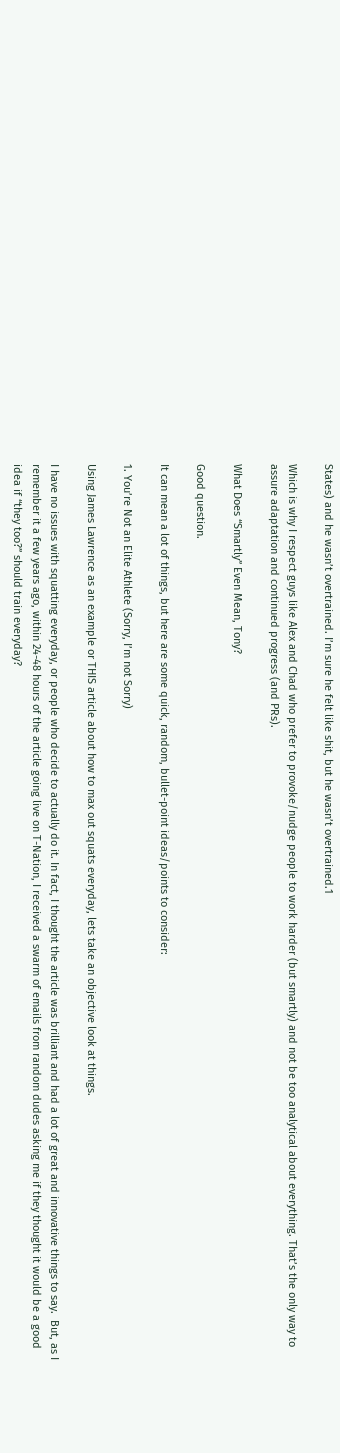States) and he wasn’t overtrained. I’m sure he felt like shit, but he wasn’t overtrained.1

Which is why I respect guys like Alex and Chad who prefer to provoke/nudge people to work harder (but smartly) and not be too analytical about everything. That’s the only way to assure adaptation and continued progress (and PRs).

What Does “Smartly” Even Mean, Tony?

Good question.

It can mean a lot of things, but here are some quick, random, bullet-point ideas/points to consider:

1. You’re Not an Elite Athlete (Sorry, I’m not Sorry)

Using James Lawrence as an example or THIS article about how to max out squats everyday, lets take an objective look at things.

I have no issues with squatting everyday, or people who decide to actually do it. In fact, I thought the article was brilliant and had a lot of great and innovative things to say.  But, as I remember it a few years ago, within 24-48 hours of the article going live on T-Nation, I received a swarm of emails from random dudes asking me if they thought it would be a good idea if “they too?” should train everyday?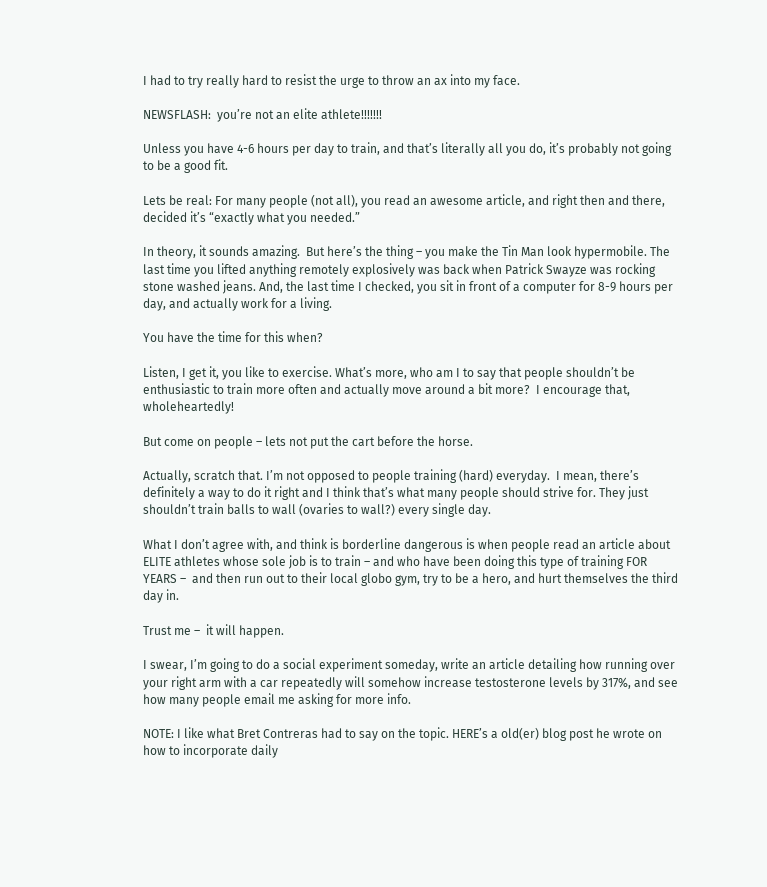I had to try really hard to resist the urge to throw an ax into my face.

NEWSFLASH:  you’re not an elite athlete!!!!!!!

Unless you have 4-6 hours per day to train, and that’s literally all you do, it’s probably not going to be a good fit.

Lets be real: For many people (not all), you read an awesome article, and right then and there, decided it’s “exactly what you needed.”

In theory, it sounds amazing.  But here’s the thing – you make the Tin Man look hypermobile. The last time you lifted anything remotely explosively was back when Patrick Swayze was rocking stone washed jeans. And, the last time I checked, you sit in front of a computer for 8-9 hours per day, and actually work for a living.

You have the time for this when?

Listen, I get it, you like to exercise. What’s more, who am I to say that people shouldn’t be enthusiastic to train more often and actually move around a bit more?  I encourage that, wholeheartedly!

But come on people – lets not put the cart before the horse.

Actually, scratch that. I’m not opposed to people training (hard) everyday.  I mean, there’s definitely a way to do it right and I think that’s what many people should strive for. They just shouldn’t train balls to wall (ovaries to wall?) every single day.

What I don’t agree with, and think is borderline dangerous is when people read an article about ELITE athletes whose sole job is to train – and who have been doing this type of training FOR YEARS –  and then run out to their local globo gym, try to be a hero, and hurt themselves the third day in.

Trust me –  it will happen.

I swear, I’m going to do a social experiment someday, write an article detailing how running over your right arm with a car repeatedly will somehow increase testosterone levels by 317%, and see how many people email me asking for more info.

NOTE: I like what Bret Contreras had to say on the topic. HERE’s a old(er) blog post he wrote on how to incorporate daily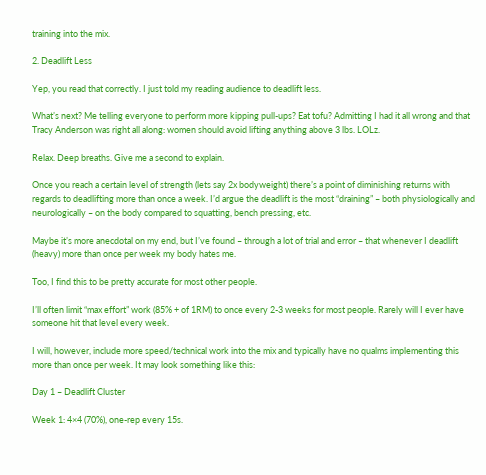training into the mix.

2. Deadlift Less

Yep, you read that correctly. I just told my reading audience to deadlift less.

What’s next? Me telling everyone to perform more kipping pull-ups? Eat tofu? Admitting I had it all wrong and that Tracy Anderson was right all along: women should avoid lifting anything above 3 lbs. LOLz.

Relax. Deep breaths. Give me a second to explain.

Once you reach a certain level of strength (lets say 2x bodyweight) there’s a point of diminishing returns with regards to deadlifting more than once a week. I’d argue the deadlift is the most “draining” – both physiologically and neurologically – on the body compared to squatting, bench pressing, etc.

Maybe it’s more anecdotal on my end, but I’ve found – through a lot of trial and error – that whenever I deadlift (heavy) more than once per week my body hates me.

Too, I find this to be pretty accurate for most other people.

I’ll often limit “max effort” work (85% + of 1RM) to once every 2-3 weeks for most people. Rarely will I ever have someone hit that level every week.

I will, however, include more speed/technical work into the mix and typically have no qualms implementing this more than once per week. It may look something like this:

Day 1 – Deadlift Cluster

Week 1: 4×4 (70%), one-rep every 15s.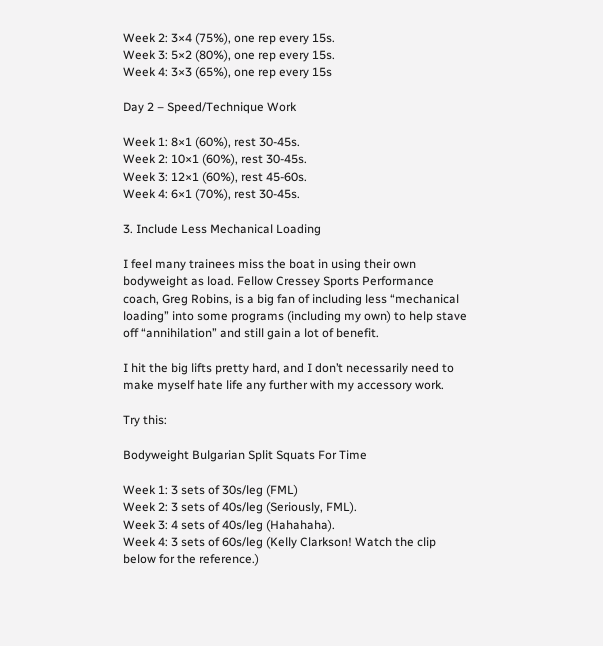Week 2: 3×4 (75%), one rep every 15s.
Week 3: 5×2 (80%), one rep every 15s.
Week 4: 3×3 (65%), one rep every 15s

Day 2 – Speed/Technique Work

Week 1: 8×1 (60%), rest 30-45s.
Week 2: 10×1 (60%), rest 30-45s.
Week 3: 12×1 (60%), rest 45-60s.
Week 4: 6×1 (70%), rest 30-45s.

3. Include Less Mechanical Loading

I feel many trainees miss the boat in using their own bodyweight as load. Fellow Cressey Sports Performance coach, Greg Robins, is a big fan of including less “mechanical loading” into some programs (including my own) to help stave off “annihilation” and still gain a lot of benefit.

I hit the big lifts pretty hard, and I don’t necessarily need to make myself hate life any further with my accessory work.

Try this:

Bodyweight Bulgarian Split Squats For Time

Week 1: 3 sets of 30s/leg (FML)
Week 2: 3 sets of 40s/leg (Seriously, FML).
Week 3: 4 sets of 40s/leg (Hahahaha).
Week 4: 3 sets of 60s/leg (Kelly Clarkson! Watch the clip below for the reference.)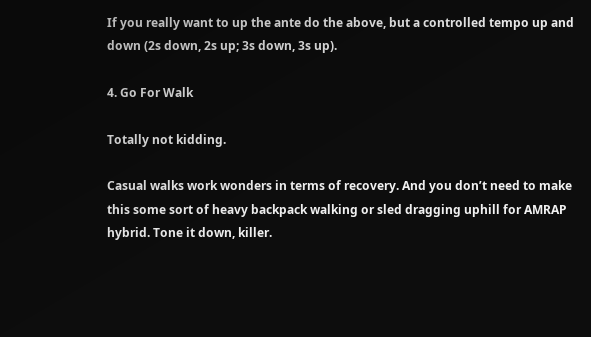If you really want to up the ante do the above, but a controlled tempo up and down (2s down, 2s up; 3s down, 3s up).

4. Go For Walk

Totally not kidding.

Casual walks work wonders in terms of recovery. And you don’t need to make this some sort of heavy backpack walking or sled dragging uphill for AMRAP hybrid. Tone it down, killer.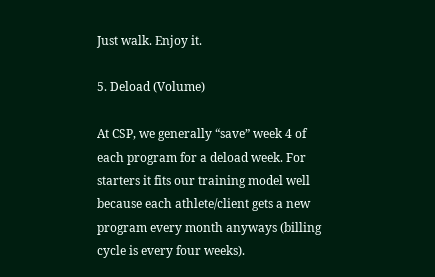Just walk. Enjoy it.

5. Deload (Volume)

At CSP, we generally “save” week 4 of each program for a deload week. For starters it fits our training model well because each athlete/client gets a new program every month anyways (billing cycle is every four weeks).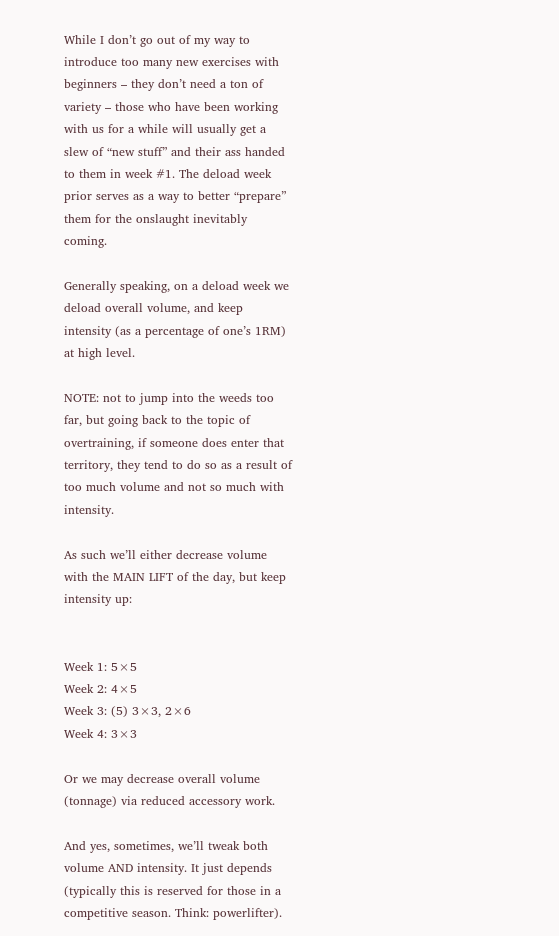While I don’t go out of my way to introduce too many new exercises with beginners – they don’t need a ton of variety – those who have been working with us for a while will usually get a slew of “new stuff” and their ass handed to them in week #1. The deload week prior serves as a way to better “prepare” them for the onslaught inevitably coming.

Generally speaking, on a deload week we deload overall volume, and keep intensity (as a percentage of one’s 1RM) at high level.

NOTE: not to jump into the weeds too far, but going back to the topic of overtraining, if someone does enter that territory, they tend to do so as a result of too much volume and not so much with intensity.

As such we’ll either decrease volume with the MAIN LIFT of the day, but keep intensity up:


Week 1: 5×5
Week 2: 4×5
Week 3: (5) 3×3, 2×6
Week 4: 3×3

Or we may decrease overall volume (tonnage) via reduced accessory work.

And yes, sometimes, we’ll tweak both volume AND intensity. It just depends (typically this is reserved for those in a competitive season. Think: powerlifter).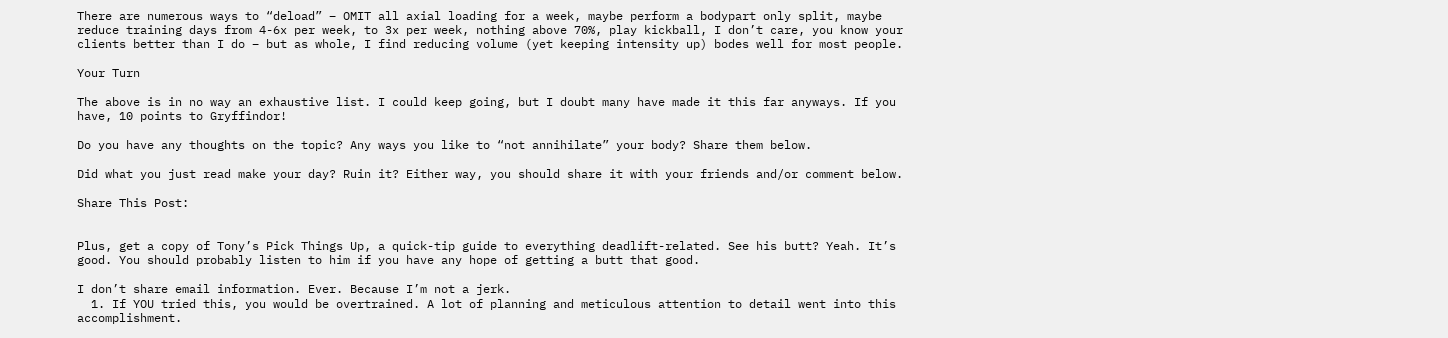There are numerous ways to “deload” – OMIT all axial loading for a week, maybe perform a bodypart only split, maybe reduce training days from 4-6x per week, to 3x per week, nothing above 70%, play kickball, I don’t care, you know your clients better than I do – but as whole, I find reducing volume (yet keeping intensity up) bodes well for most people.

Your Turn

The above is in no way an exhaustive list. I could keep going, but I doubt many have made it this far anyways. If you have, 10 points to Gryffindor!

Do you have any thoughts on the topic? Any ways you like to “not annihilate” your body? Share them below.

Did what you just read make your day? Ruin it? Either way, you should share it with your friends and/or comment below.

Share This Post:


Plus, get a copy of Tony’s Pick Things Up, a quick-tip guide to everything deadlift-related. See his butt? Yeah. It’s good. You should probably listen to him if you have any hope of getting a butt that good.

I don’t share email information. Ever. Because I’m not a jerk.
  1. If YOU tried this, you would be overtrained. A lot of planning and meticulous attention to detail went into this accomplishment.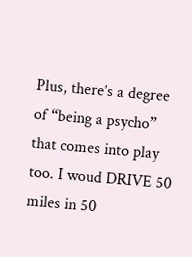Plus, there’s a degree of “being a psycho” that comes into play too. I woud DRIVE 50 miles in 50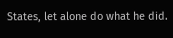States, let alone do what he did.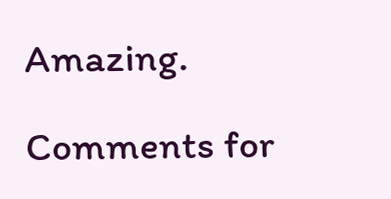Amazing.

Comments for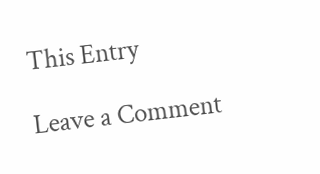This Entry

Leave a Comment